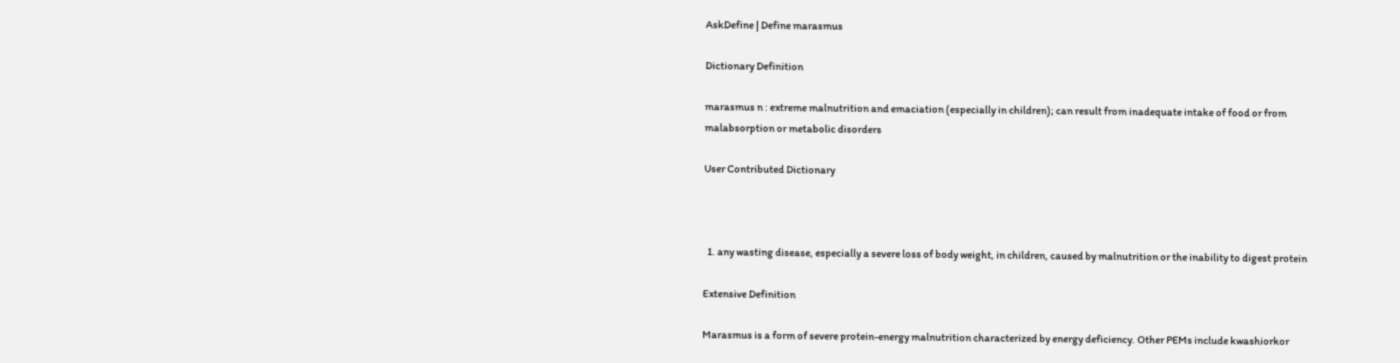AskDefine | Define marasmus

Dictionary Definition

marasmus n : extreme malnutrition and emaciation (especially in children); can result from inadequate intake of food or from malabsorption or metabolic disorders

User Contributed Dictionary



  1. any wasting disease, especially a severe loss of body weight, in children, caused by malnutrition or the inability to digest protein

Extensive Definition

Marasmus is a form of severe protein-energy malnutrition characterized by energy deficiency. Other PEMs include kwashiorkor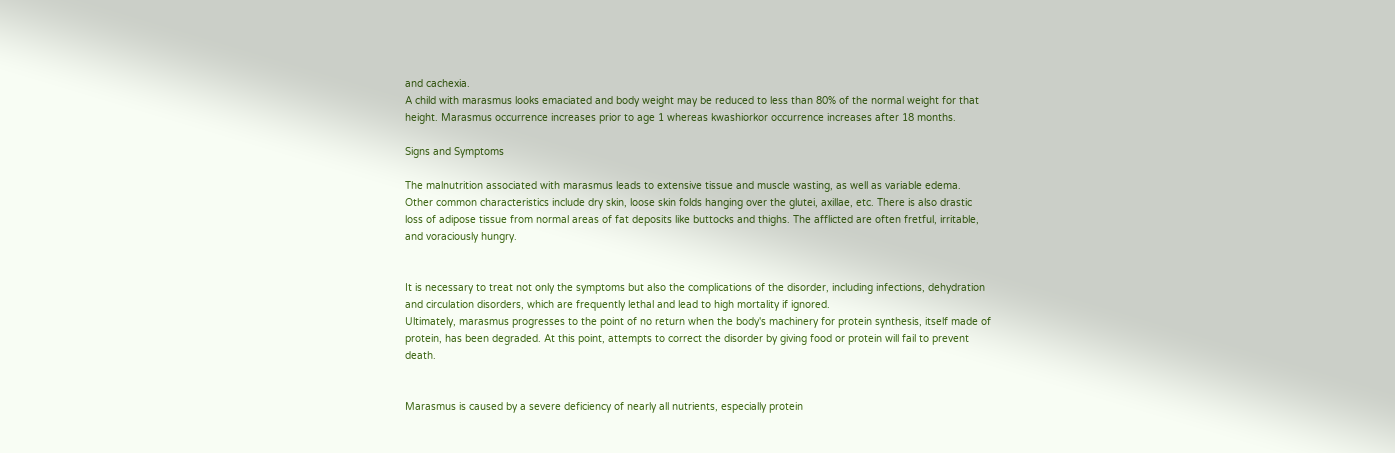and cachexia.
A child with marasmus looks emaciated and body weight may be reduced to less than 80% of the normal weight for that height. Marasmus occurrence increases prior to age 1 whereas kwashiorkor occurrence increases after 18 months.

Signs and Symptoms

The malnutrition associated with marasmus leads to extensive tissue and muscle wasting, as well as variable edema. Other common characteristics include dry skin, loose skin folds hanging over the glutei, axillae, etc. There is also drastic loss of adipose tissue from normal areas of fat deposits like buttocks and thighs. The afflicted are often fretful, irritable, and voraciously hungry.


It is necessary to treat not only the symptoms but also the complications of the disorder, including infections, dehydration and circulation disorders, which are frequently lethal and lead to high mortality if ignored.
Ultimately, marasmus progresses to the point of no return when the body's machinery for protein synthesis, itself made of protein, has been degraded. At this point, attempts to correct the disorder by giving food or protein will fail to prevent death.


Marasmus is caused by a severe deficiency of nearly all nutrients, especially protein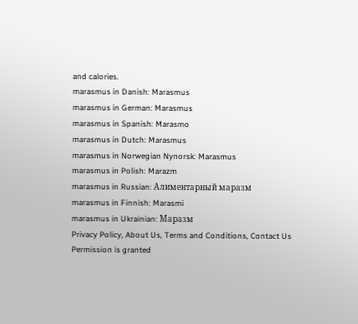and calories.
marasmus in Danish: Marasmus
marasmus in German: Marasmus
marasmus in Spanish: Marasmo
marasmus in Dutch: Marasmus
marasmus in Norwegian Nynorsk: Marasmus
marasmus in Polish: Marazm
marasmus in Russian: Алиментарный маразм
marasmus in Finnish: Marasmi
marasmus in Ukrainian: Маразм
Privacy Policy, About Us, Terms and Conditions, Contact Us
Permission is granted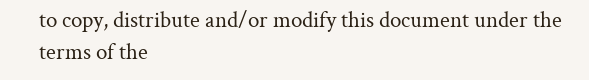to copy, distribute and/or modify this document under the terms of the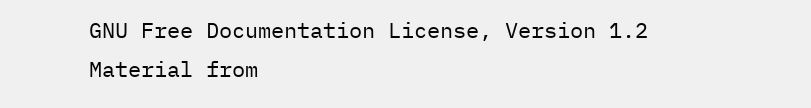GNU Free Documentation License, Version 1.2
Material from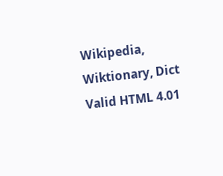Wikipedia, Wiktionary, Dict
Valid HTML 4.01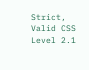Strict, Valid CSS Level 2.1